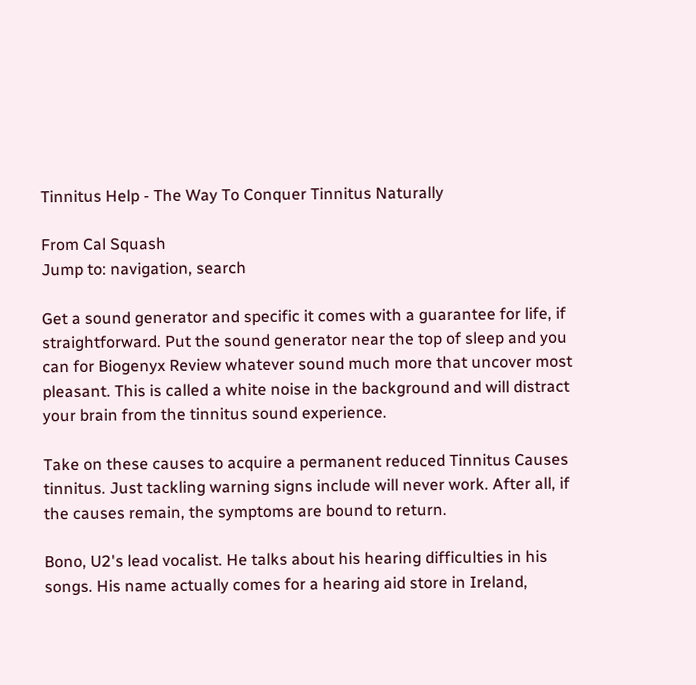Tinnitus Help - The Way To Conquer Tinnitus Naturally

From Cal Squash
Jump to: navigation, search

Get a sound generator and specific it comes with a guarantee for life, if straightforward. Put the sound generator near the top of sleep and you can for Biogenyx Review whatever sound much more that uncover most pleasant. This is called a white noise in the background and will distract your brain from the tinnitus sound experience.

Take on these causes to acquire a permanent reduced Tinnitus Causes tinnitus. Just tackling warning signs include will never work. After all, if the causes remain, the symptoms are bound to return.

Bono, U2's lead vocalist. He talks about his hearing difficulties in his songs. His name actually comes for a hearing aid store in Ireland,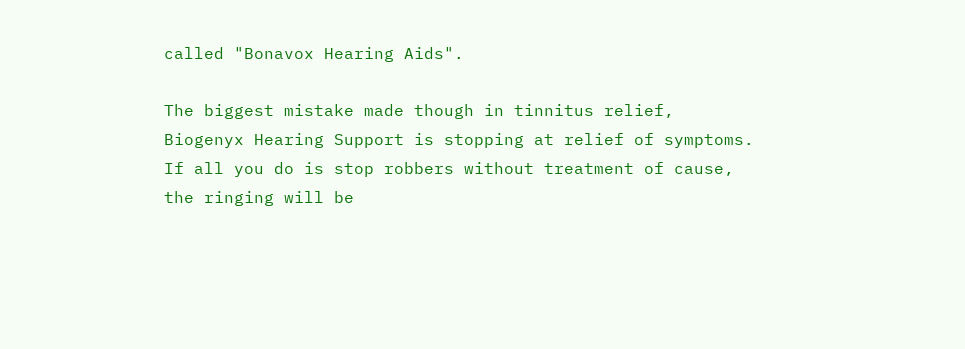called "Bonavox Hearing Aids".

The biggest mistake made though in tinnitus relief, Biogenyx Hearing Support is stopping at relief of symptoms. If all you do is stop robbers without treatment of cause, the ringing will be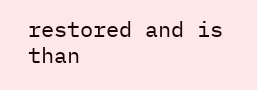restored and is than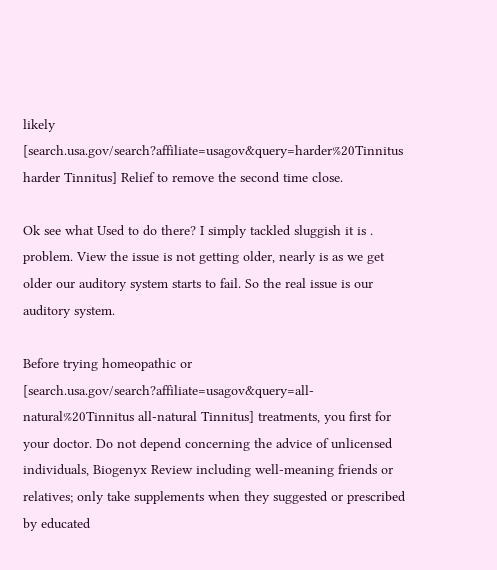likely [search.usa.gov/search?affiliate=usagov&query=harder%20Tinnitus harder Tinnitus] Relief to remove the second time close.

Ok see what Used to do there? I simply tackled sluggish it is . problem. View the issue is not getting older, nearly is as we get older our auditory system starts to fail. So the real issue is our auditory system.

Before trying homeopathic or [search.usa.gov/search?affiliate=usagov&query=all-natural%20Tinnitus all-natural Tinnitus] treatments, you first for your doctor. Do not depend concerning the advice of unlicensed individuals, Biogenyx Review including well-meaning friends or relatives; only take supplements when they suggested or prescribed by educated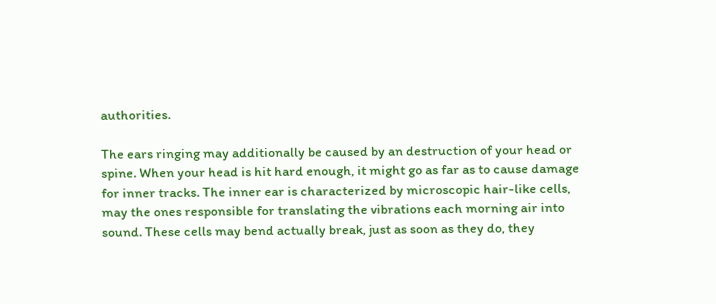authorities.

The ears ringing may additionally be caused by an destruction of your head or spine. When your head is hit hard enough, it might go as far as to cause damage for inner tracks. The inner ear is characterized by microscopic hair-like cells, may the ones responsible for translating the vibrations each morning air into sound. These cells may bend actually break, just as soon as they do, they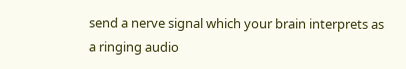send a nerve signal which your brain interprets as a ringing audio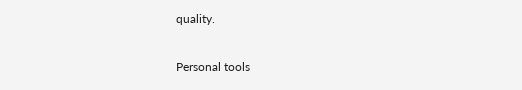quality.

Personal tools